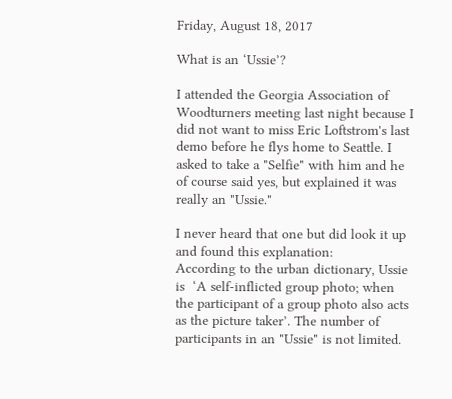Friday, August 18, 2017

What is an ‘Ussie’?

I attended the Georgia Association of Woodturners meeting last night because I did not want to miss Eric Loftstrom's last demo before he flys home to Seattle. I asked to take a "Selfie" with him and he of course said yes, but explained it was really an "Ussie."

I never heard that one but did look it up and found this explanation:
According to the urban dictionary, Ussie is  ‘A self-inflicted group photo; when the participant of a group photo also acts as the picture taker’. The number of participants in an "Ussie" is not limited.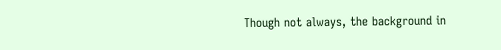Though not always, the background in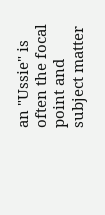an "Ussie" is often the focal point and subject matter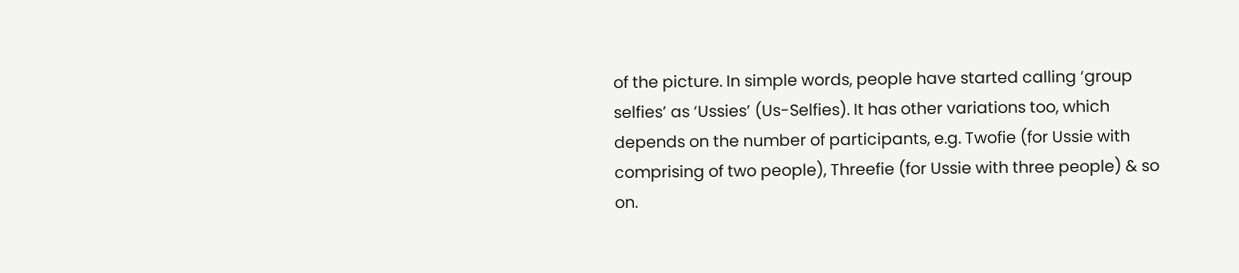of the picture. In simple words, people have started calling ‘group selfies’ as ‘Ussies’ (Us-Selfies). It has other variations too, which depends on the number of participants, e.g. Twofie (for Ussie with comprising of two people), Threefie (for Ussie with three people) & so on.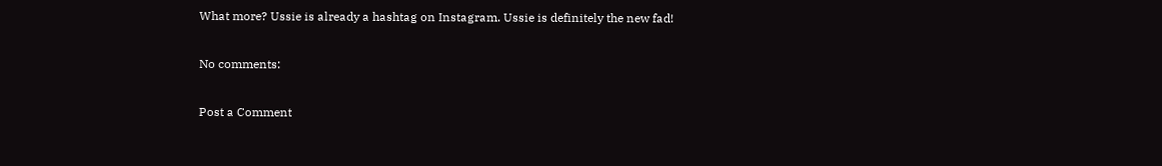What more? Ussie is already a hashtag on Instagram. Ussie is definitely the new fad!

No comments:

Post a Comment